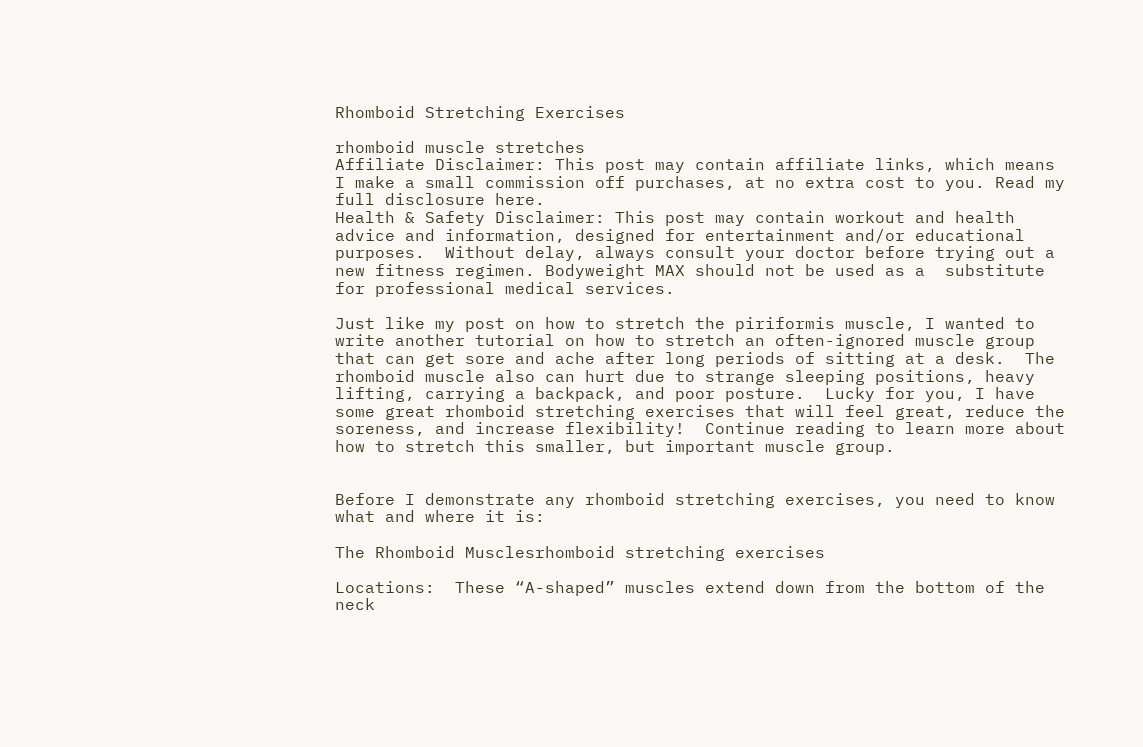Rhomboid Stretching Exercises

rhomboid muscle stretches
Affiliate Disclaimer: This post may contain affiliate links, which means I make a small commission off purchases, at no extra cost to you. Read my full disclosure here.
Health & Safety Disclaimer: This post may contain workout and health advice and information, designed for entertainment and/or educational purposes.  Without delay, always consult your doctor before trying out a new fitness regimen. Bodyweight MAX should not be used as a  substitute for professional medical services.

Just like my post on how to stretch the piriformis muscle, I wanted to write another tutorial on how to stretch an often-ignored muscle group that can get sore and ache after long periods of sitting at a desk.  The rhomboid muscle also can hurt due to strange sleeping positions, heavy lifting, carrying a backpack, and poor posture.  Lucky for you, I have some great rhomboid stretching exercises that will feel great, reduce the soreness, and increase flexibility!  Continue reading to learn more about how to stretch this smaller, but important muscle group.


Before I demonstrate any rhomboid stretching exercises, you need to know what and where it is:

The Rhomboid Musclesrhomboid stretching exercises

Locations:  These “A-shaped” muscles extend down from the bottom of the neck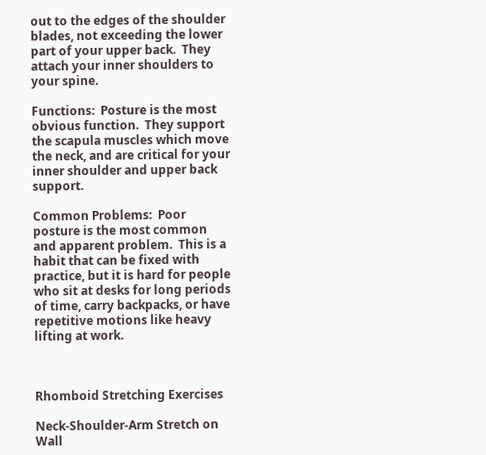out to the edges of the shoulder blades, not exceeding the lower part of your upper back.  They attach your inner shoulders to your spine.

Functions:  Posture is the most obvious function.  They support the scapula muscles which move the neck, and are critical for your inner shoulder and upper back support.

Common Problems:  Poor posture is the most common and apparent problem.  This is a habit that can be fixed with practice, but it is hard for people who sit at desks for long periods of time, carry backpacks, or have repetitive motions like heavy lifting at work.



Rhomboid Stretching Exercises

Neck-Shoulder-Arm Stretch on Wall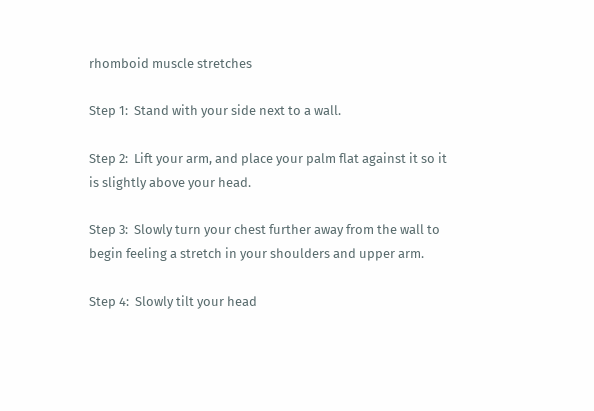rhomboid muscle stretches

Step 1:  Stand with your side next to a wall.

Step 2:  Lift your arm, and place your palm flat against it so it is slightly above your head.

Step 3:  Slowly turn your chest further away from the wall to begin feeling a stretch in your shoulders and upper arm.

Step 4:  Slowly tilt your head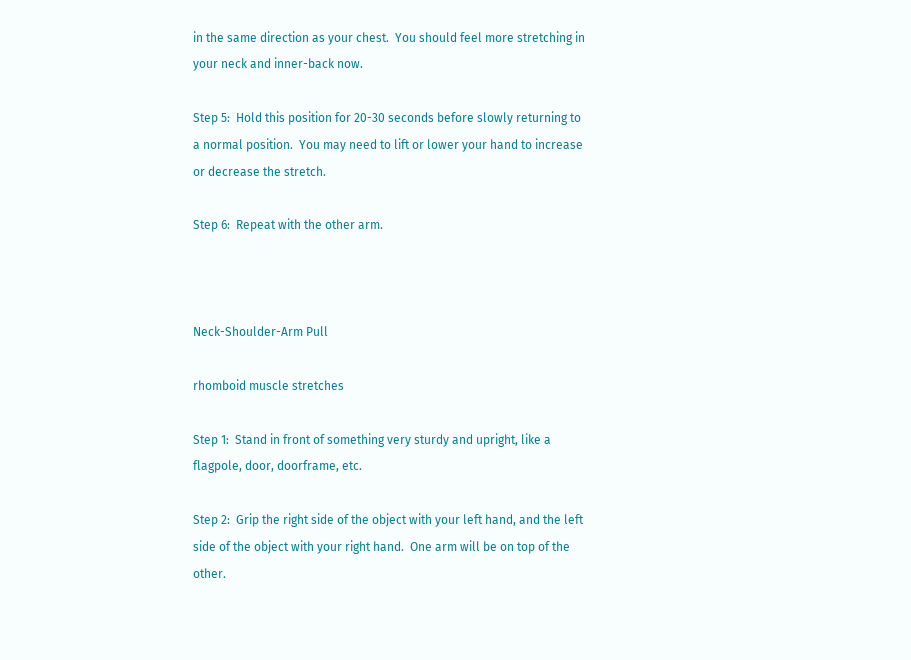in the same direction as your chest.  You should feel more stretching in your neck and inner-back now.

Step 5:  Hold this position for 20-30 seconds before slowly returning to a normal position.  You may need to lift or lower your hand to increase or decrease the stretch.

Step 6:  Repeat with the other arm.



Neck-Shoulder-Arm Pull

rhomboid muscle stretches

Step 1:  Stand in front of something very sturdy and upright, like a flagpole, door, doorframe, etc.

Step 2:  Grip the right side of the object with your left hand, and the left side of the object with your right hand.  One arm will be on top of the other.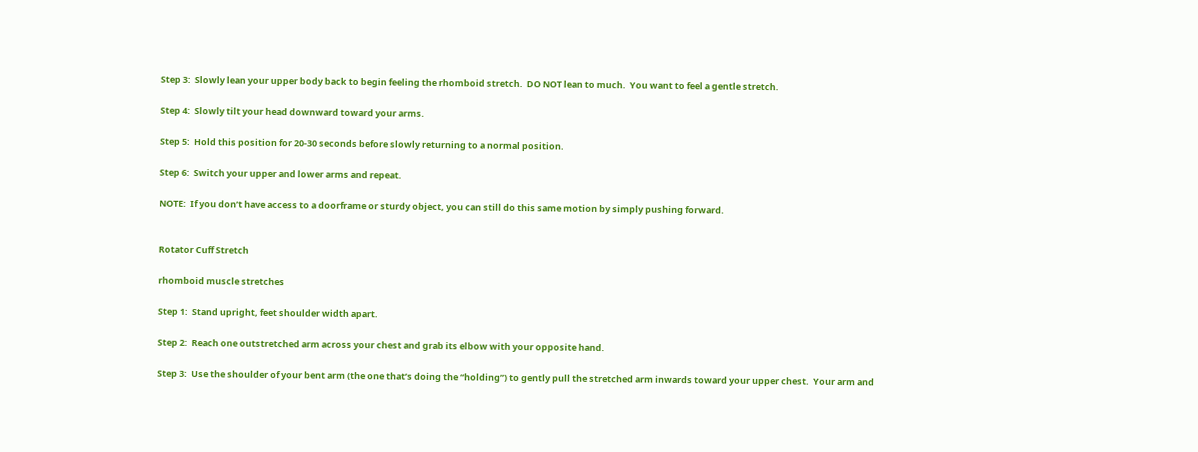Step 3:  Slowly lean your upper body back to begin feeling the rhomboid stretch.  DO NOT lean to much.  You want to feel a gentle stretch.

Step 4:  Slowly tilt your head downward toward your arms.

Step 5:  Hold this position for 20-30 seconds before slowly returning to a normal position.

Step 6:  Switch your upper and lower arms and repeat.

NOTE:  If you don’t have access to a doorframe or sturdy object, you can still do this same motion by simply pushing forward.


Rotator Cuff Stretch

rhomboid muscle stretches

Step 1:  Stand upright, feet shoulder width apart.

Step 2:  Reach one outstretched arm across your chest and grab its elbow with your opposite hand.

Step 3:  Use the shoulder of your bent arm (the one that’s doing the “holding”) to gently pull the stretched arm inwards toward your upper chest.  Your arm and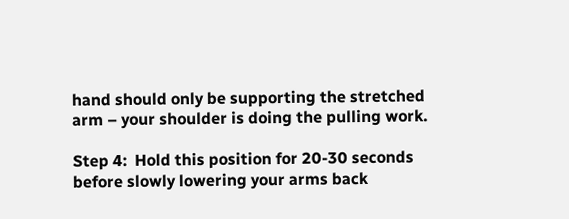hand should only be supporting the stretched arm – your shoulder is doing the pulling work.

Step 4:  Hold this position for 20-30 seconds before slowly lowering your arms back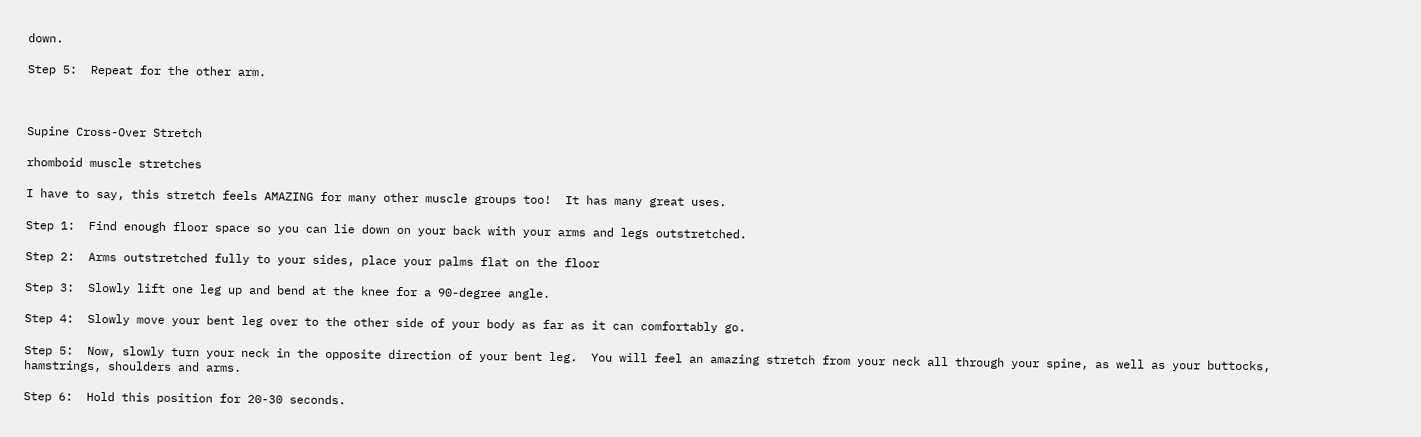down.

Step 5:  Repeat for the other arm.



Supine Cross-Over Stretch

rhomboid muscle stretches

I have to say, this stretch feels AMAZING for many other muscle groups too!  It has many great uses.

Step 1:  Find enough floor space so you can lie down on your back with your arms and legs outstretched.

Step 2:  Arms outstretched fully to your sides, place your palms flat on the floor

Step 3:  Slowly lift one leg up and bend at the knee for a 90-degree angle.

Step 4:  Slowly move your bent leg over to the other side of your body as far as it can comfortably go.

Step 5:  Now, slowly turn your neck in the opposite direction of your bent leg.  You will feel an amazing stretch from your neck all through your spine, as well as your buttocks, hamstrings, shoulders and arms.

Step 6:  Hold this position for 20-30 seconds.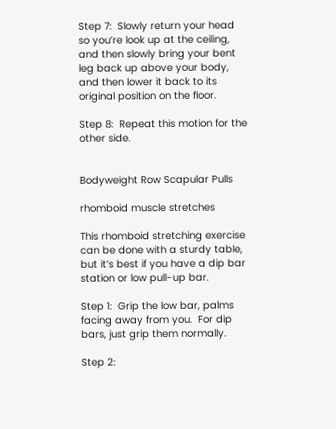Step 7:  Slowly return your head so you’re look up at the ceiling, and then slowly bring your bent leg back up above your body, and then lower it back to its original position on the floor.

Step 8:  Repeat this motion for the other side.


Bodyweight Row Scapular Pulls

rhomboid muscle stretches

This rhomboid stretching exercise can be done with a sturdy table, but it’s best if you have a dip bar station or low pull-up bar.

Step 1:  Grip the low bar, palms facing away from you.  For dip bars, just grip them normally.

Step 2: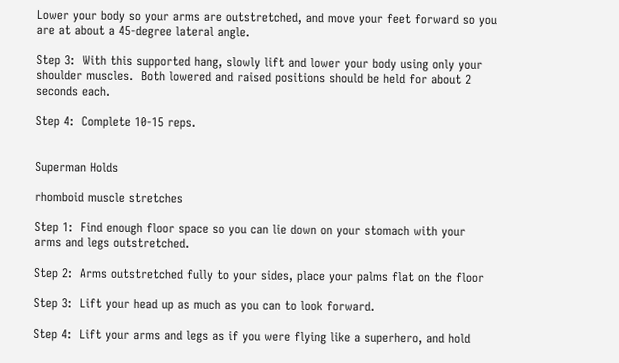Lower your body so your arms are outstretched, and move your feet forward so you are at about a 45-degree lateral angle.

Step 3:  With this supported hang, slowly lift and lower your body using only your shoulder muscles.  Both lowered and raised positions should be held for about 2 seconds each.

Step 4:  Complete 10-15 reps.


Superman Holds

rhomboid muscle stretches

Step 1:  Find enough floor space so you can lie down on your stomach with your arms and legs outstretched.

Step 2:  Arms outstretched fully to your sides, place your palms flat on the floor

Step 3:  Lift your head up as much as you can to look forward.

Step 4:  Lift your arms and legs as if you were flying like a superhero, and hold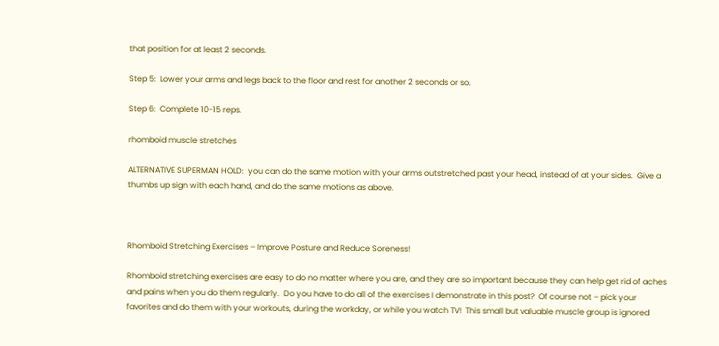that position for at least 2 seconds.

Step 5:  Lower your arms and legs back to the floor and rest for another 2 seconds or so.

Step 6:  Complete 10-15 reps.

rhomboid muscle stretches

ALTERNATIVE SUPERMAN HOLD:  you can do the same motion with your arms outstretched past your head, instead of at your sides.  Give a thumbs up sign with each hand, and do the same motions as above.



Rhomboid Stretching Exercises – Improve Posture and Reduce Soreness!

Rhomboid stretching exercises are easy to do no matter where you are, and they are so important because they can help get rid of aches and pains when you do them regularly.  Do you have to do all of the exercises I demonstrate in this post?  Of course not – pick your favorites and do them with your workouts, during the workday, or while you watch TV!  This small but valuable muscle group is ignored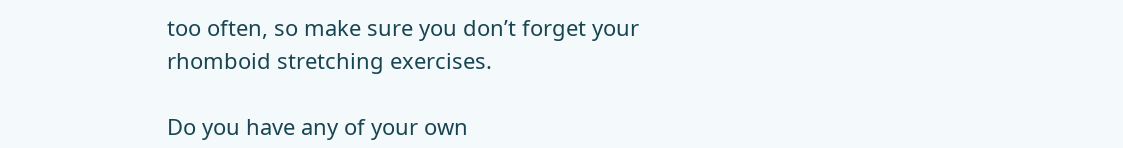too often, so make sure you don’t forget your rhomboid stretching exercises.

Do you have any of your own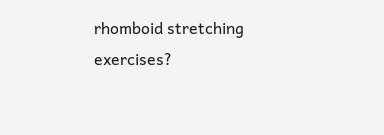rhomboid stretching exercises?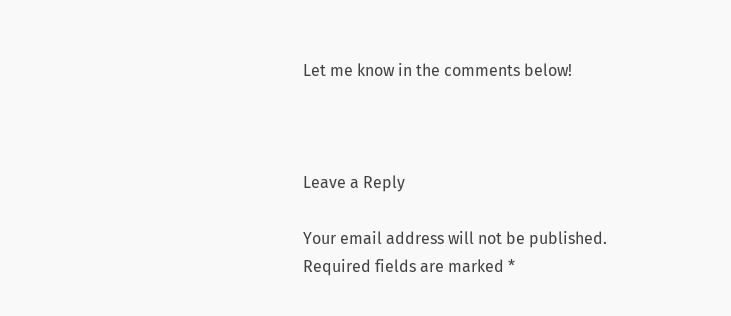Let me know in the comments below!



Leave a Reply

Your email address will not be published. Required fields are marked *